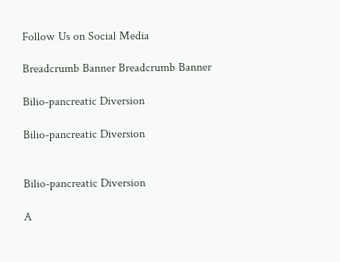Follow Us on Social Media

Breadcrumb Banner Breadcrumb Banner

Bilio-pancreatic Diversion

Bilio-pancreatic Diversion


Bilio-pancreatic Diversion

A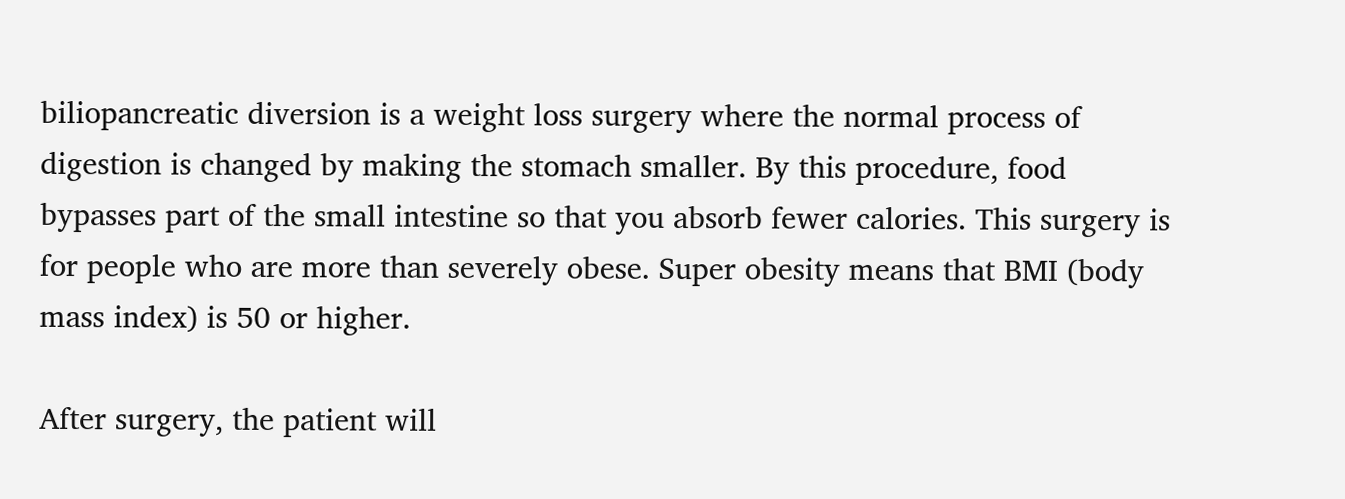biliopancreatic diversion is a weight loss surgery where the normal process of digestion is changed by making the stomach smaller. By this procedure, food bypasses part of the small intestine so that you absorb fewer calories. This surgery is for people who are more than severely obese. Super obesity means that BMI (body mass index) is 50 or higher.

After surgery, the patient will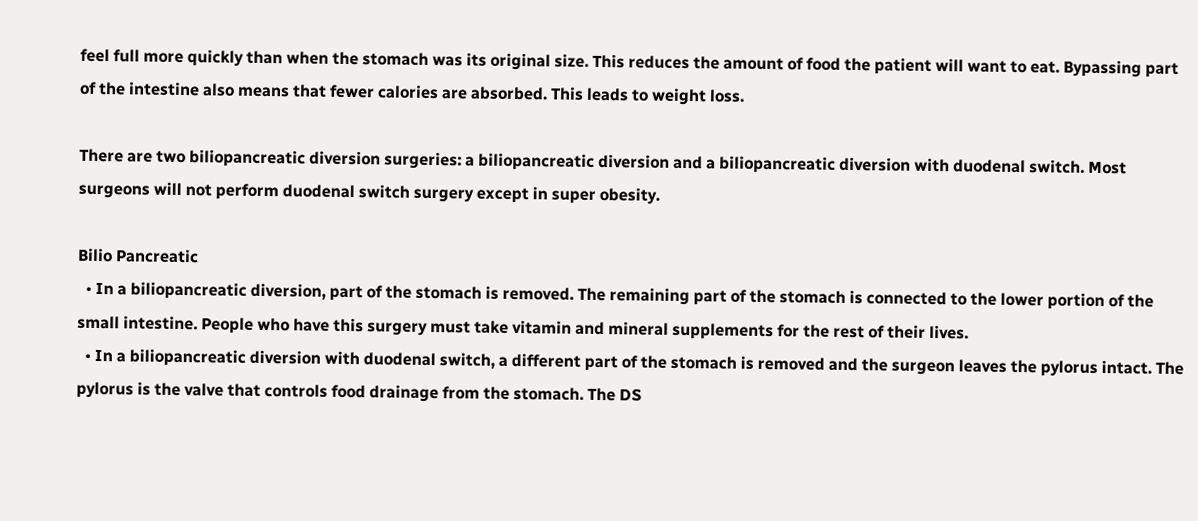feel full more quickly than when the stomach was its original size. This reduces the amount of food the patient will want to eat. Bypassing part of the intestine also means that fewer calories are absorbed. This leads to weight loss.

There are two biliopancreatic diversion surgeries: a biliopancreatic diversion and a biliopancreatic diversion with duodenal switch. Most surgeons will not perform duodenal switch surgery except in super obesity.

Bilio Pancreatic
  • In a biliopancreatic diversion, part of the stomach is removed. The remaining part of the stomach is connected to the lower portion of the small intestine. People who have this surgery must take vitamin and mineral supplements for the rest of their lives.
  • In a biliopancreatic diversion with duodenal switch, a different part of the stomach is removed and the surgeon leaves the pylorus intact. The pylorus is the valve that controls food drainage from the stomach. The DS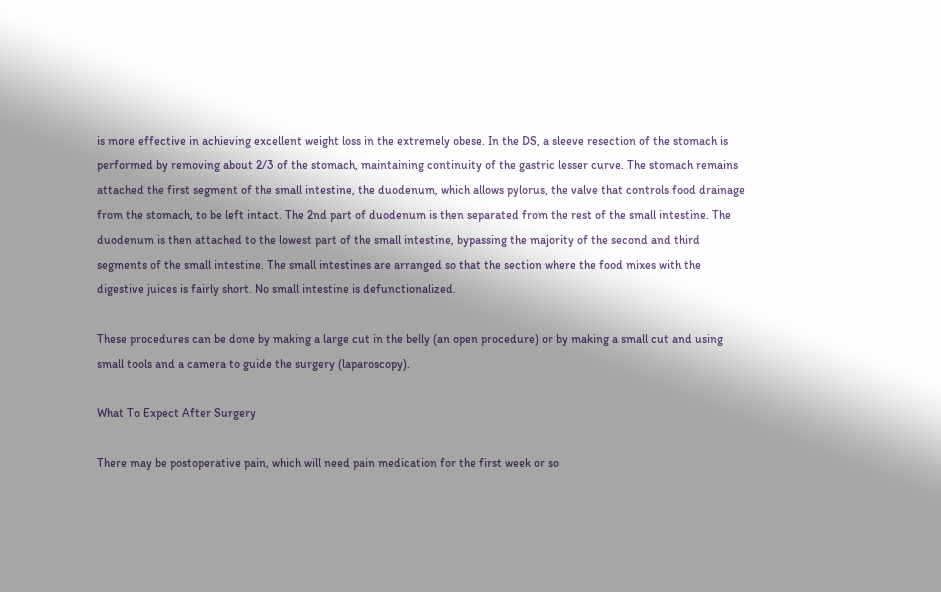is more effective in achieving excellent weight loss in the extremely obese. In the DS, a sleeve resection of the stomach is performed by removing about 2/3 of the stomach, maintaining continuity of the gastric lesser curve. The stomach remains attached the first segment of the small intestine, the duodenum, which allows pylorus, the valve that controls food drainage from the stomach, to be left intact. The 2nd part of duodenum is then separated from the rest of the small intestine. The duodenum is then attached to the lowest part of the small intestine, bypassing the majority of the second and third segments of the small intestine. The small intestines are arranged so that the section where the food mixes with the digestive juices is fairly short. No small intestine is defunctionalized.

These procedures can be done by making a large cut in the belly (an open procedure) or by making a small cut and using small tools and a camera to guide the surgery (laparoscopy).

What To Expect After Surgery

There may be postoperative pain, which will need pain medication for the first week or so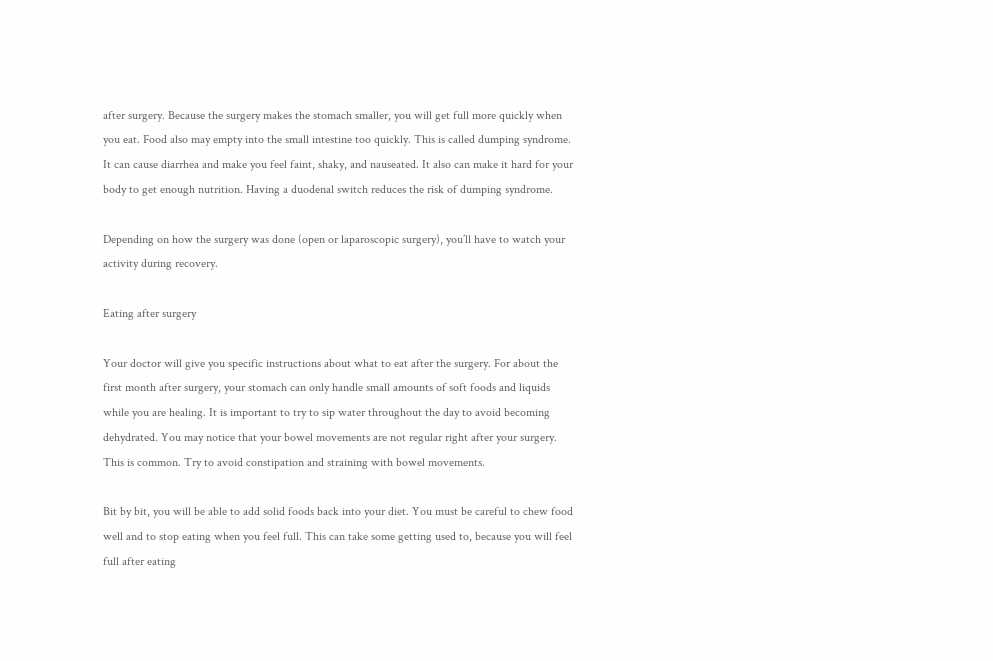after surgery. Because the surgery makes the stomach smaller, you will get full more quickly when you eat. Food also may empty into the small intestine too quickly. This is called dumping syndrome. It can cause diarrhea and make you feel faint, shaky, and nauseated. It also can make it hard for your body to get enough nutrition. Having a duodenal switch reduces the risk of dumping syndrome.

Depending on how the surgery was done (open or laparoscopic surgery), you’ll have to watch your activity during recovery.

Eating after surgery

Your doctor will give you specific instructions about what to eat after the surgery. For about the first month after surgery, your stomach can only handle small amounts of soft foods and liquids while you are healing. It is important to try to sip water throughout the day to avoid becoming dehydrated. You may notice that your bowel movements are not regular right after your surgery. This is common. Try to avoid constipation and straining with bowel movements.

Bit by bit, you will be able to add solid foods back into your diet. You must be careful to chew food well and to stop eating when you feel full. This can take some getting used to, because you will feel full after eating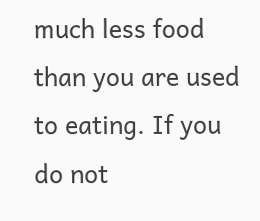much less food than you are used to eating. If you do not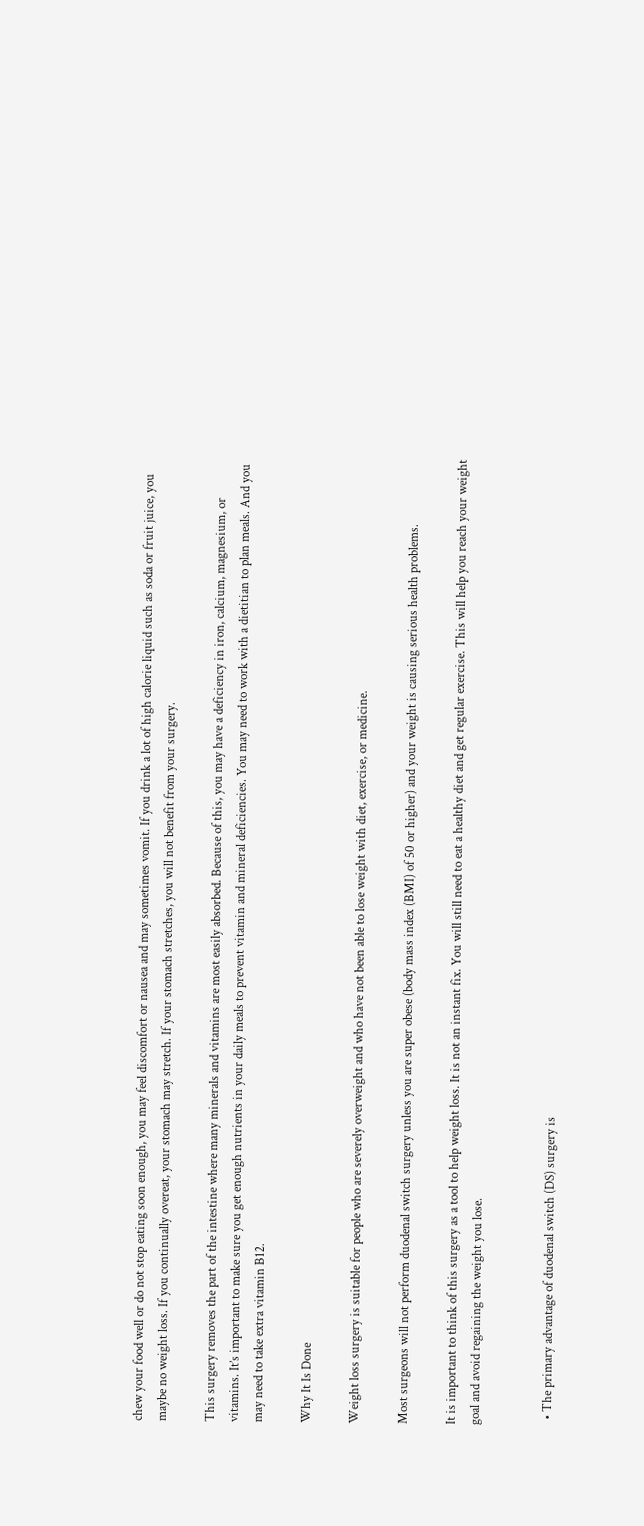chew your food well or do not stop eating soon enough, you may feel discomfort or nausea and may sometimes vomit. If you drink a lot of high calorie liquid such as soda or fruit juice, you maybe no weight loss. If you continually overeat, your stomach may stretch. If your stomach stretches, you will not benefit from your surgery.

This surgery removes the part of the intestine where many minerals and vitamins are most easily absorbed. Because of this, you may have a deficiency in iron, calcium, magnesium, or vitamins. It’s important to make sure you get enough nutrients in your daily meals to prevent vitamin and mineral deficiencies. You may need to work with a dietitian to plan meals. And you may need to take extra vitamin B12.

Why It Is Done

Weight loss surgery is suitable for people who are severely overweight and who have not been able to lose weight with diet, exercise, or medicine.

Most surgeons will not perform duodenal switch surgery unless you are super obese (body mass index (BMI) of 50 or higher) and your weight is causing serious health problems.

It is important to think of this surgery as a tool to help weight loss. It is not an instant fix. You will still need to eat a healthy diet and get regular exercise. This will help you reach your weight goal and avoid regaining the weight you lose.


  • The primary advantage of duodenal switch (DS) surgery is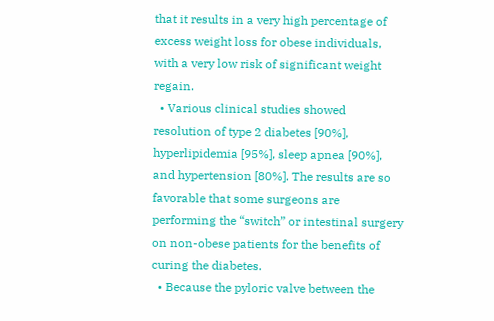that it results in a very high percentage of excess weight loss for obese individuals, with a very low risk of significant weight regain.
  • Various clinical studies showed resolution of type 2 diabetes [90%], hyperlipidemia [95%], sleep apnea [90%], and hypertension [80%]. The results are so favorable that some surgeons are performing the “switch” or intestinal surgery on non-obese patients for the benefits of curing the diabetes.
  • Because the pyloric valve between the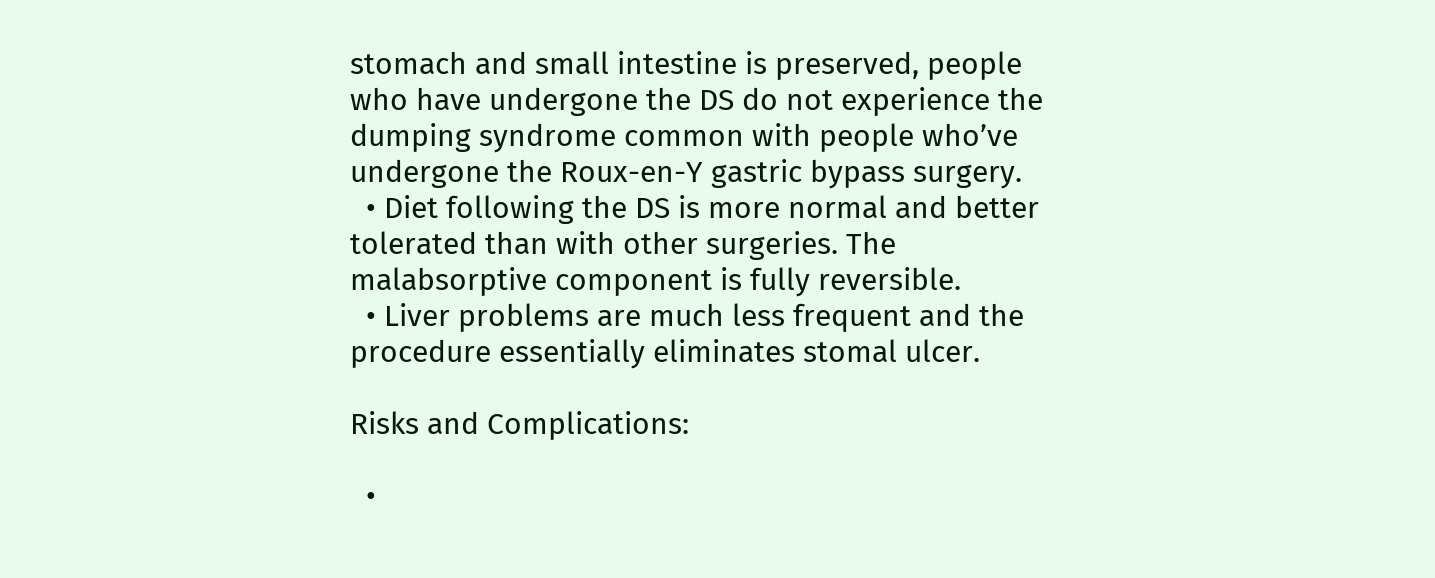stomach and small intestine is preserved, people who have undergone the DS do not experience the dumping syndrome common with people who’ve undergone the Roux-en-Y gastric bypass surgery.
  • Diet following the DS is more normal and better tolerated than with other surgeries. The malabsorptive component is fully reversible.
  • Liver problems are much less frequent and the procedure essentially eliminates stomal ulcer.

Risks and Complications:

  •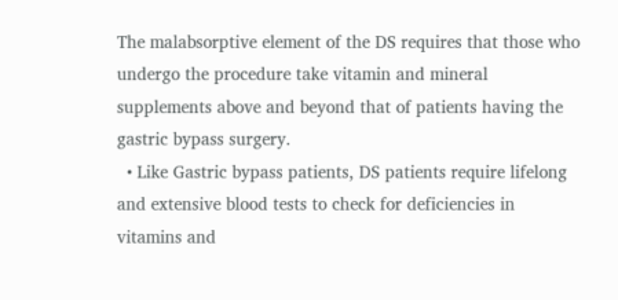The malabsorptive element of the DS requires that those who undergo the procedure take vitamin and mineral supplements above and beyond that of patients having the gastric bypass surgery.
  • Like Gastric bypass patients, DS patients require lifelong and extensive blood tests to check for deficiencies in vitamins and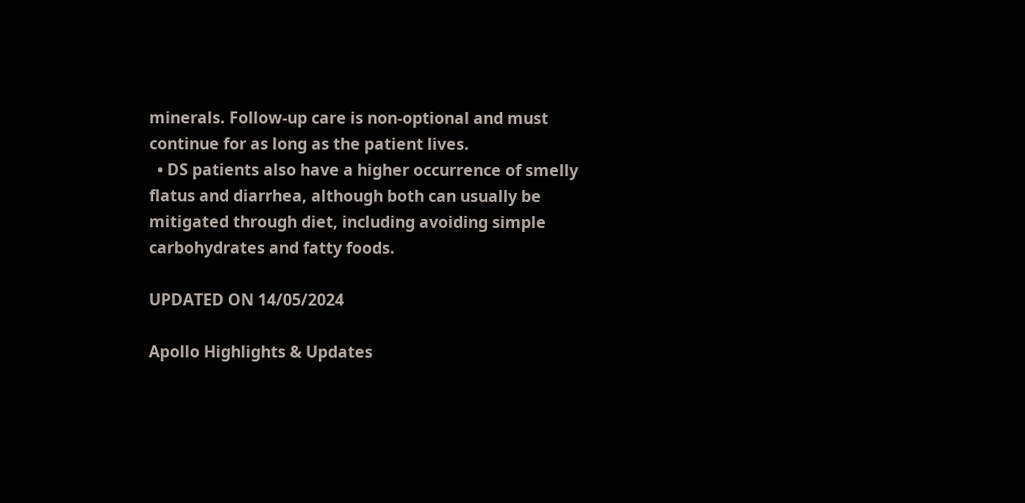minerals. Follow-up care is non-optional and must continue for as long as the patient lives.
  • DS patients also have a higher occurrence of smelly flatus and diarrhea, although both can usually be mitigated through diet, including avoiding simple carbohydrates and fatty foods.

UPDATED ON 14/05/2024

Apollo Highlights & Updates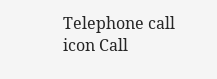Telephone call icon Call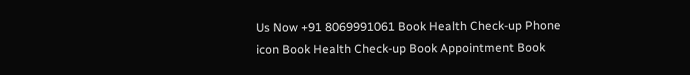Us Now +91 8069991061 Book Health Check-up Phone icon Book Health Check-up Book Appointment Book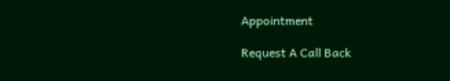Appointment

Request A Call Back